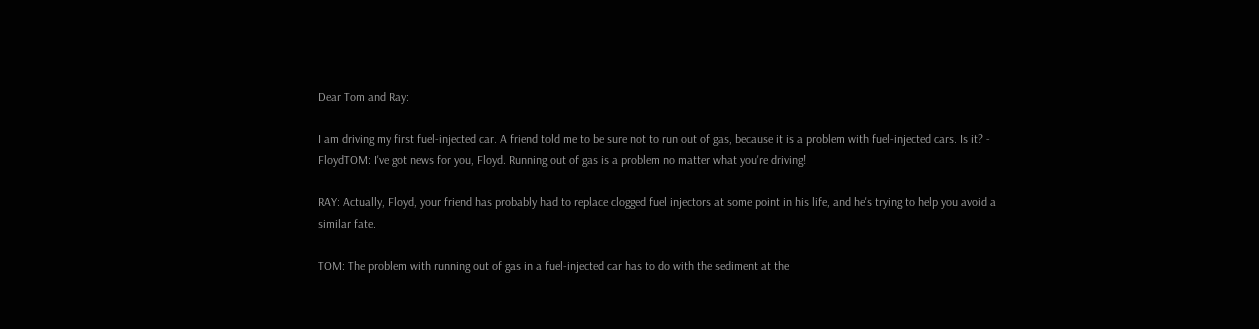Dear Tom and Ray:

I am driving my first fuel-injected car. A friend told me to be sure not to run out of gas, because it is a problem with fuel-injected cars. Is it? - FloydTOM: I've got news for you, Floyd. Running out of gas is a problem no matter what you're driving!

RAY: Actually, Floyd, your friend has probably had to replace clogged fuel injectors at some point in his life, and he's trying to help you avoid a similar fate.

TOM: The problem with running out of gas in a fuel-injected car has to do with the sediment at the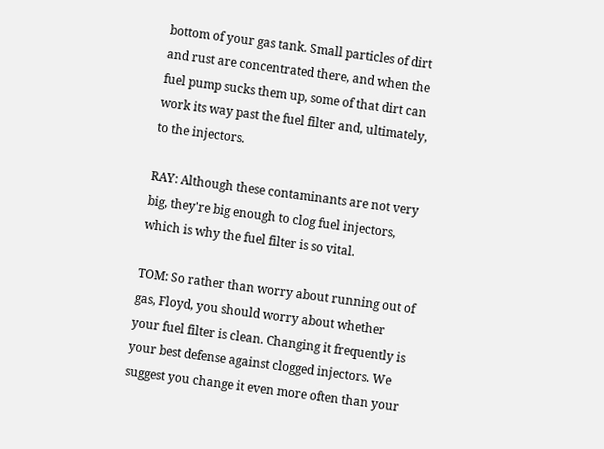bottom of your gas tank. Small particles of dirt and rust are concentrated there, and when the fuel pump sucks them up, some of that dirt can work its way past the fuel filter and, ultimately, to the injectors.

RAY: Although these contaminants are not very big, they're big enough to clog fuel injectors, which is why the fuel filter is so vital.

TOM: So rather than worry about running out of gas, Floyd, you should worry about whether your fuel filter is clean. Changing it frequently is your best defense against clogged injectors. We suggest you change it even more often than your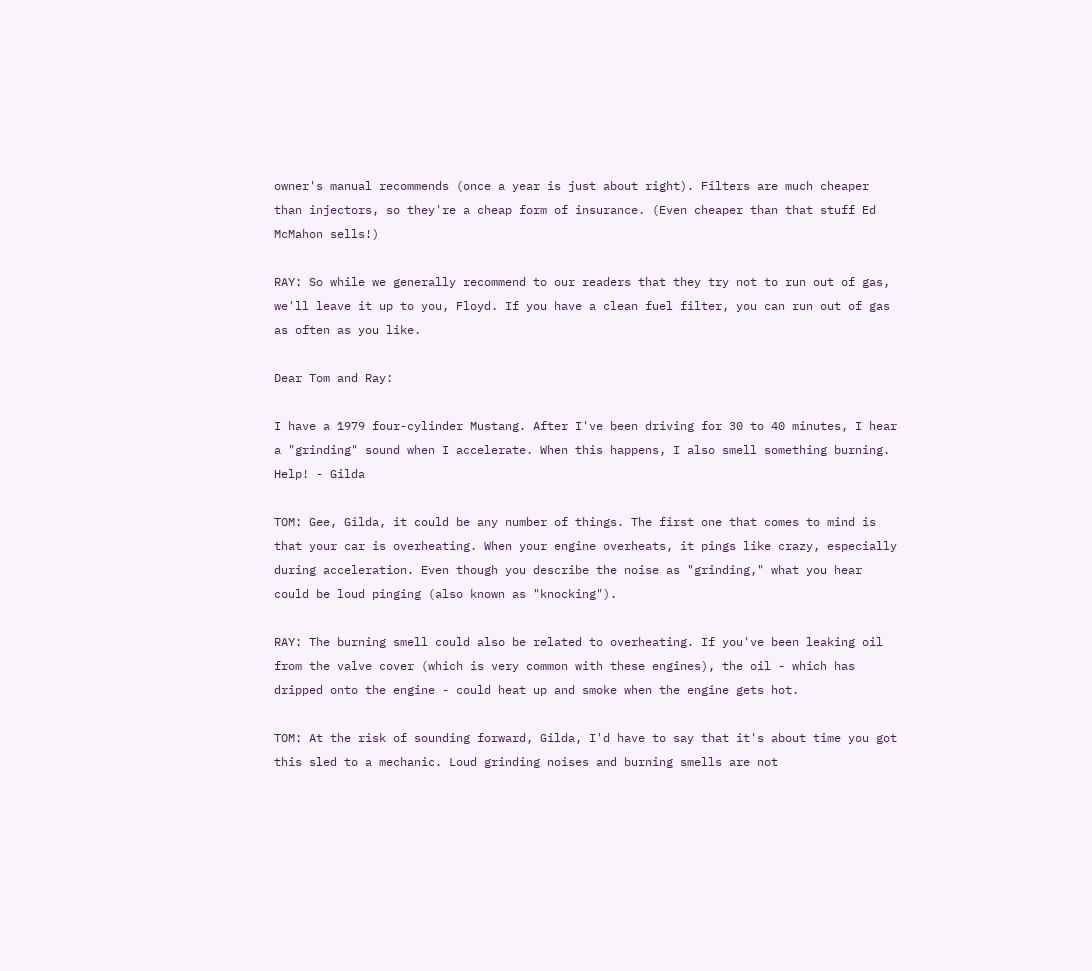owner's manual recommends (once a year is just about right). Filters are much cheaper than injectors, so they're a cheap form of insurance. (Even cheaper than that stuff Ed McMahon sells!)

RAY: So while we generally recommend to our readers that they try not to run out of gas, we'll leave it up to you, Floyd. If you have a clean fuel filter, you can run out of gas as often as you like.

Dear Tom and Ray:

I have a 1979 four-cylinder Mustang. After I've been driving for 30 to 40 minutes, I hear a "grinding" sound when I accelerate. When this happens, I also smell something burning. Help! - Gilda

TOM: Gee, Gilda, it could be any number of things. The first one that comes to mind is that your car is overheating. When your engine overheats, it pings like crazy, especially during acceleration. Even though you describe the noise as "grinding," what you hear could be loud pinging (also known as "knocking").

RAY: The burning smell could also be related to overheating. If you've been leaking oil from the valve cover (which is very common with these engines), the oil - which has dripped onto the engine - could heat up and smoke when the engine gets hot.

TOM: At the risk of sounding forward, Gilda, I'd have to say that it's about time you got this sled to a mechanic. Loud grinding noises and burning smells are not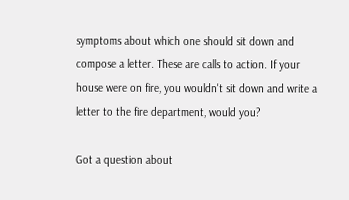symptoms about which one should sit down and compose a letter. These are calls to action. If your house were on fire, you wouldn't sit down and write a letter to the fire department, would you?

Got a question about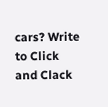cars? Write to Click and Clack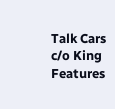Talk Cars c/o King Features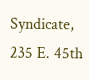Syndicate, 235 E. 45th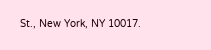St., New York, NY 10017.